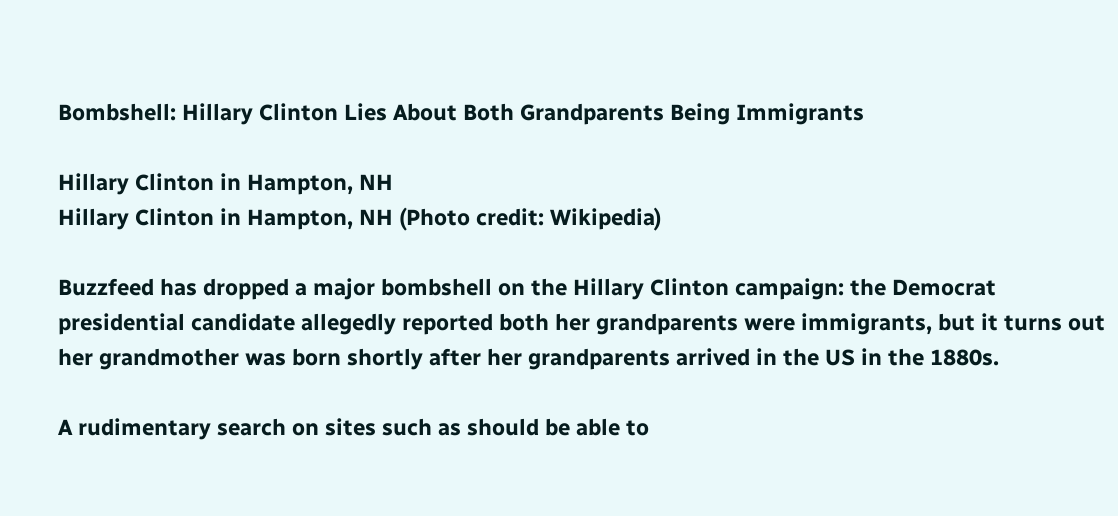Bombshell: Hillary Clinton Lies About Both Grandparents Being Immigrants

Hillary Clinton in Hampton, NH
Hillary Clinton in Hampton, NH (Photo credit: Wikipedia)

Buzzfeed has dropped a major bombshell on the Hillary Clinton campaign: the Democrat presidential candidate allegedly reported both her grandparents were immigrants, but it turns out her grandmother was born shortly after her grandparents arrived in the US in the 1880s.

A rudimentary search on sites such as should be able to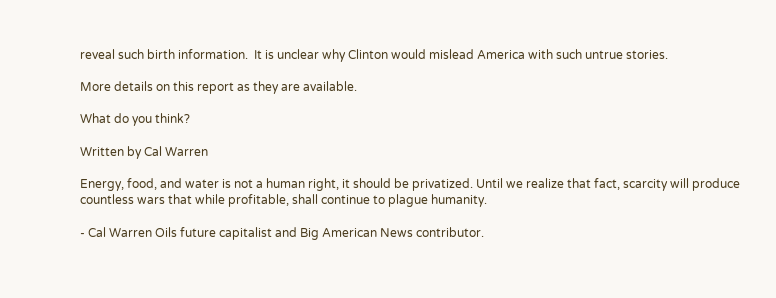reveal such birth information.  It is unclear why Clinton would mislead America with such untrue stories.

More details on this report as they are available.

What do you think?

Written by Cal Warren

Energy, food, and water is not a human right, it should be privatized. Until we realize that fact, scarcity will produce countless wars that while profitable, shall continue to plague humanity.

- Cal Warren Oils future capitalist and Big American News contributor.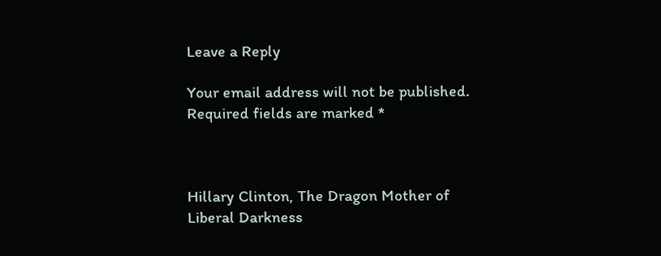Leave a Reply

Your email address will not be published. Required fields are marked *



Hillary Clinton, The Dragon Mother of Liberal Darkness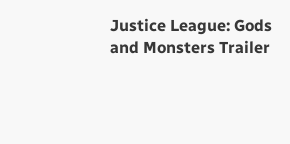Justice League: Gods and Monsters Trailer